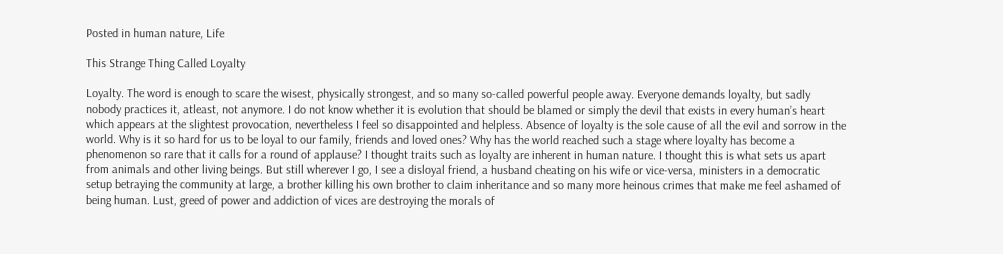Posted in human nature, Life

This Strange Thing Called Loyalty

Loyalty. The word is enough to scare the wisest, physically strongest, and so many so-called powerful people away. Everyone demands loyalty, but sadly nobody practices it, atleast, not anymore. I do not know whether it is evolution that should be blamed or simply the devil that exists in every human’s heart which appears at the slightest provocation, nevertheless I feel so disappointed and helpless. Absence of loyalty is the sole cause of all the evil and sorrow in the world. Why is it so hard for us to be loyal to our family, friends and loved ones? Why has the world reached such a stage where loyalty has become a phenomenon so rare that it calls for a round of applause? I thought traits such as loyalty are inherent in human nature. I thought this is what sets us apart from animals and other living beings. But still wherever I go, I see a disloyal friend, a husband cheating on his wife or vice-versa, ministers in a democratic setup betraying the community at large, a brother killing his own brother to claim inheritance and so many more heinous crimes that make me feel ashamed of being human. Lust, greed of power and addiction of vices are destroying the morals of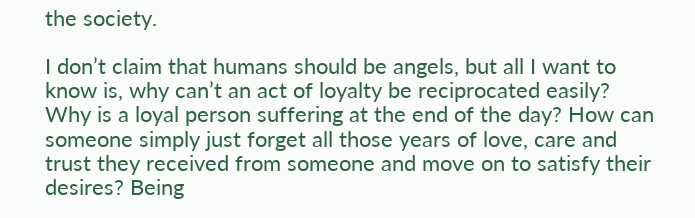the society.

I don’t claim that humans should be angels, but all I want to know is, why can’t an act of loyalty be reciprocated easily? Why is a loyal person suffering at the end of the day? How can someone simply just forget all those years of love, care and trust they received from someone and move on to satisfy their desires? Being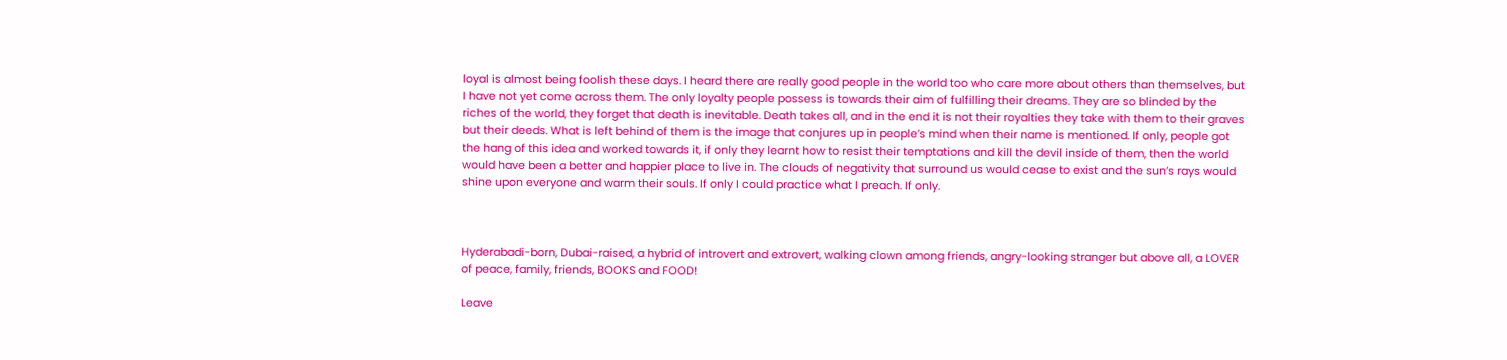loyal is almost being foolish these days. I heard there are really good people in the world too who care more about others than themselves, but I have not yet come across them. The only loyalty people possess is towards their aim of fulfilling their dreams. They are so blinded by the riches of the world, they forget that death is inevitable. Death takes all, and in the end it is not their royalties they take with them to their graves but their deeds. What is left behind of them is the image that conjures up in people’s mind when their name is mentioned. If only, people got the hang of this idea and worked towards it, if only they learnt how to resist their temptations and kill the devil inside of them, then the world would have been a better and happier place to live in. The clouds of negativity that surround us would cease to exist and the sun’s rays would shine upon everyone and warm their souls. If only I could practice what I preach. If only.



Hyderabadi-born, Dubai-raised, a hybrid of introvert and extrovert, walking clown among friends, angry-looking stranger but above all, a LOVER of peace, family, friends, BOOKS and FOOD!

Leave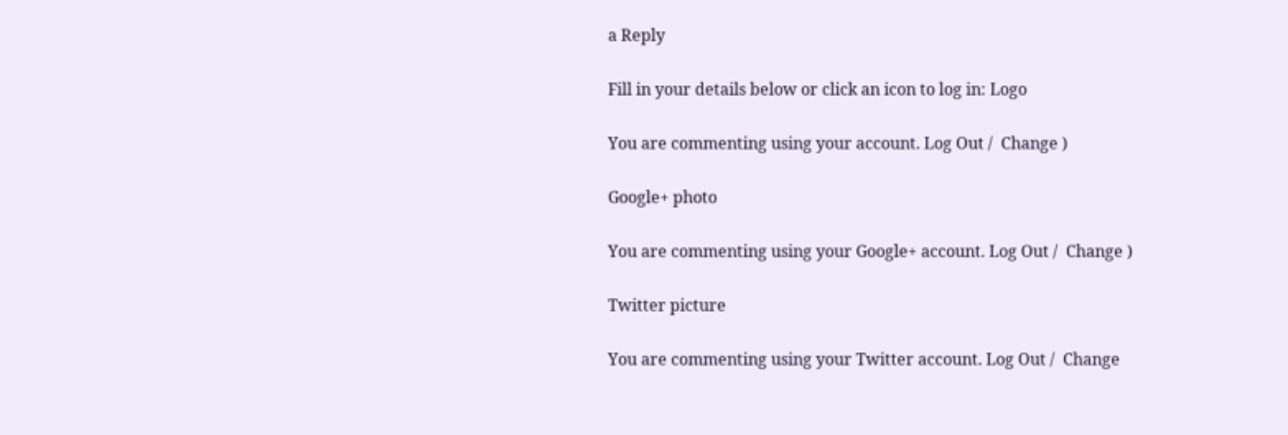a Reply

Fill in your details below or click an icon to log in: Logo

You are commenting using your account. Log Out /  Change )

Google+ photo

You are commenting using your Google+ account. Log Out /  Change )

Twitter picture

You are commenting using your Twitter account. Log Out /  Change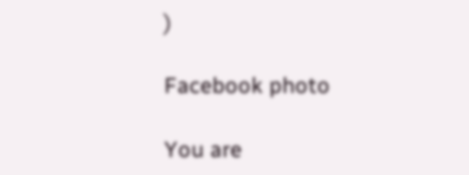)

Facebook photo

You are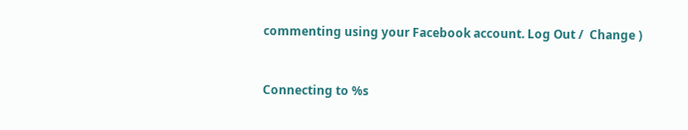commenting using your Facebook account. Log Out /  Change )


Connecting to %s